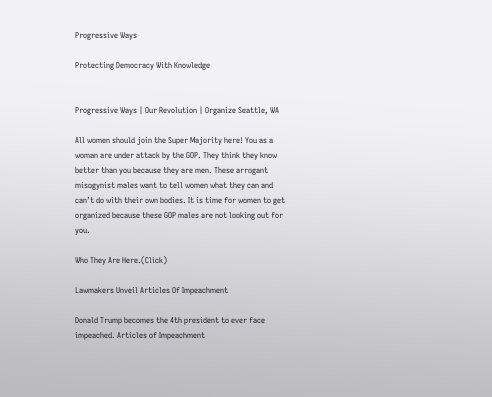Progressive Ways

Protecting Democracy With Knowledge


Progressive Ways | Our Revolution | Organize Seattle, WA

All women should join the Super Majority here! You as a woman are under attack by the GOP. They think they know better than you because they are men. These arrogant misogynist males want to tell women what they can and can’t do with their own bodies. It is time for women to get organized because these GOP males are not looking out for you.

Who They Are Here.(Click)

Lawmakers Unveil Articles Of Impeachment

Donald Trump becomes the 4th president to ever face impeached. Articles of Impeachment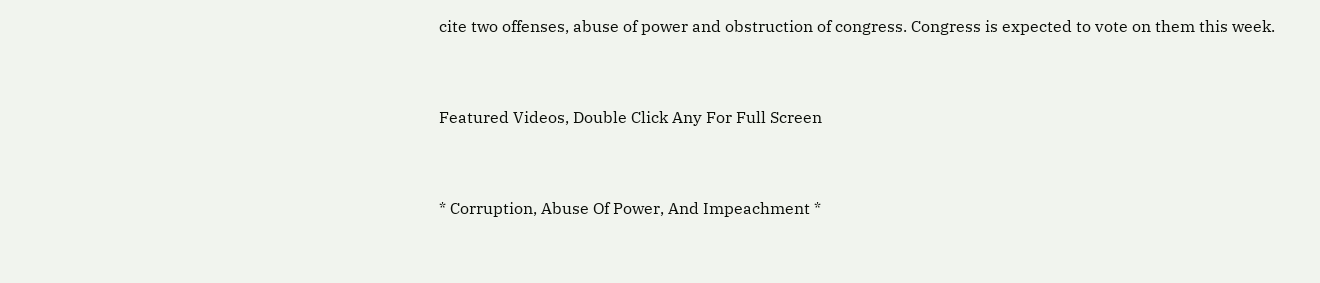cite two offenses, abuse of power and obstruction of congress. Congress is expected to vote on them this week.


Featured Videos, Double Click Any For Full Screen


* Corruption, Abuse Of Power, And Impeachment *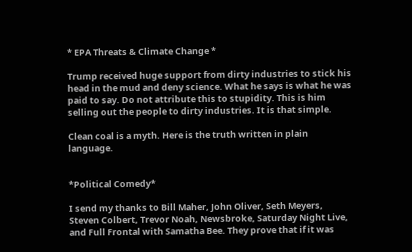* EPA Threats & Climate Change *

Trump received huge support from dirty industries to stick his head in the mud and deny science. What he says is what he was paid to say. Do not attribute this to stupidity. This is him selling out the people to dirty industries. It is that simple.

Clean coal is a myth. Here is the truth written in plain language.


*Political Comedy*

I send my thanks to Bill Maher, John Oliver, Seth Meyers, Steven Colbert, Trevor Noah, Newsbroke, Saturday Night Live, and Full Frontal with Samatha Bee. They prove that if it was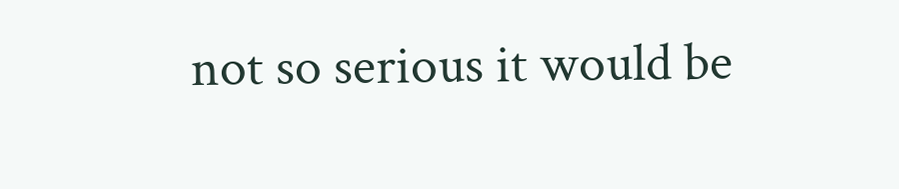not so serious it would be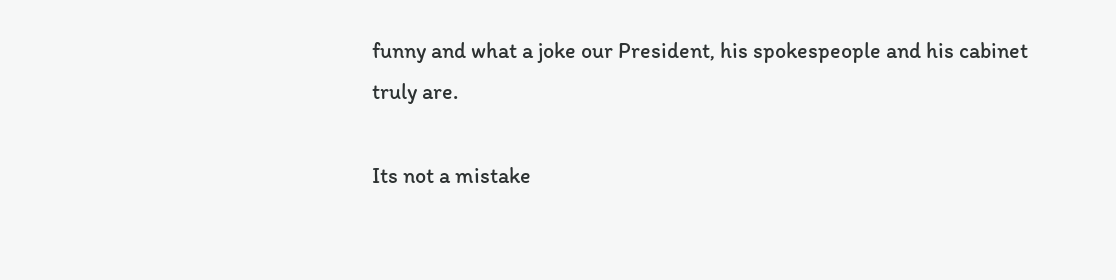funny and what a joke our President, his spokespeople and his cabinet truly are.

Its not a mistake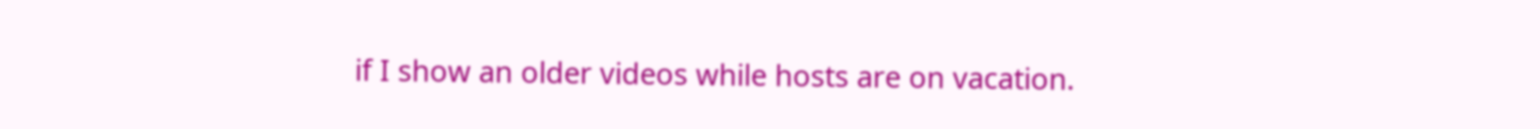if I show an older videos while hosts are on vacation.